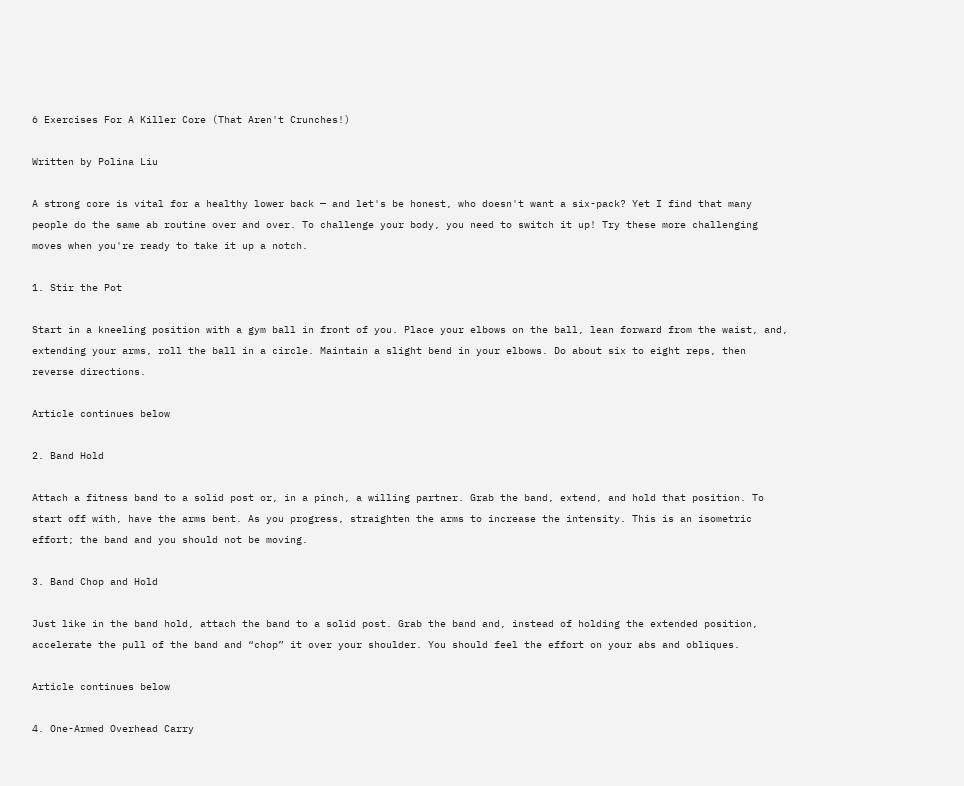6 Exercises For A Killer Core (That Aren't Crunches!)

Written by Polina Liu

A strong core is vital for a healthy lower back — and let's be honest, who doesn't want a six-pack? Yet I find that many people do the same ab routine over and over. To challenge your body, you need to switch it up! Try these more challenging moves when you're ready to take it up a notch.

1. Stir the Pot

Start in a kneeling position with a gym ball in front of you. Place your elbows on the ball, lean forward from the waist, and, extending your arms, roll the ball in a circle. Maintain a slight bend in your elbows. Do about six to eight reps, then reverse directions.

Article continues below

2. Band Hold

Attach a fitness band to a solid post or, in a pinch, a willing partner. Grab the band, extend, and hold that position. To start off with, have the arms bent. As you progress, straighten the arms to increase the intensity. This is an isometric effort; the band and you should not be moving.

3. Band Chop and Hold

Just like in the band hold, attach the band to a solid post. Grab the band and, instead of holding the extended position, accelerate the pull of the band and “chop” it over your shoulder. You should feel the effort on your abs and obliques.

Article continues below

4. One-Armed Overhead Carry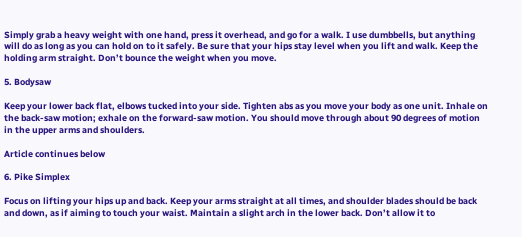Simply grab a heavy weight with one hand, press it overhead, and go for a walk. I use dumbbells, but anything will do as long as you can hold on to it safely. Be sure that your hips stay level when you lift and walk. Keep the holding arm straight. Don’t bounce the weight when you move.

5. Bodysaw

Keep your lower back flat, elbows tucked into your side. Tighten abs as you move your body as one unit. Inhale on the back-saw motion; exhale on the forward-saw motion. You should move through about 90 degrees of motion in the upper arms and shoulders.

Article continues below

6. Pike Simplex

Focus on lifting your hips up and back. Keep your arms straight at all times, and shoulder blades should be back and down, as if aiming to touch your waist. Maintain a slight arch in the lower back. Don’t allow it to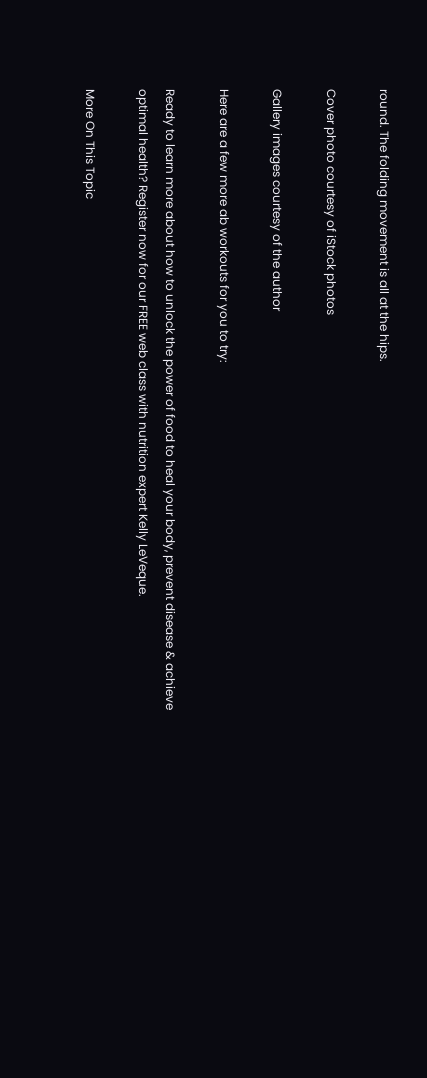round. The folding movement is all at the hips.

Cover photo courtesy of iStock photos

Gallery images courtesy of the author

Here are a few more ab workouts for you to try:

Ready to learn more about how to unlock the power of food to heal your body, prevent disease & achieve optimal health? Register now for our FREE web class with nutrition expert Kelly LeVeque.

More On This Topic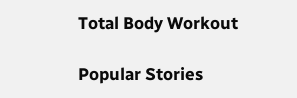Total Body Workout

Popular Stories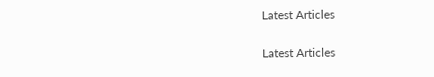Latest Articles

Latest Articles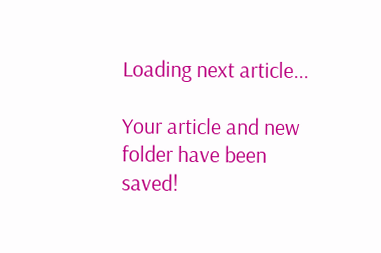Loading next article...

Your article and new folder have been saved!